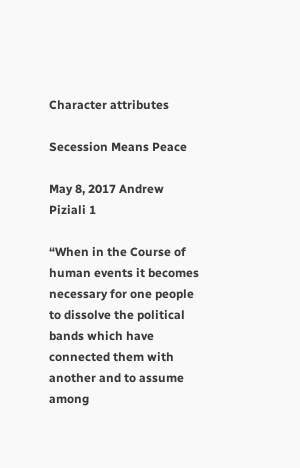Character attributes

Secession Means Peace

May 8, 2017 Andrew Piziali 1

“When in the Course of human events it becomes necessary for one people to dissolve the political bands which have connected them with another and to assume among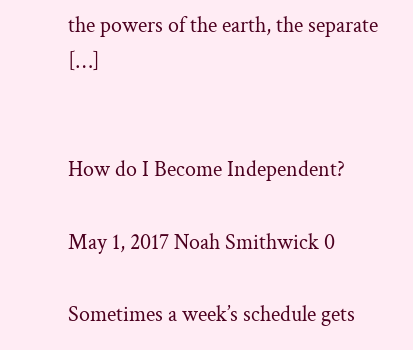the powers of the earth, the separate […]


How do I Become Independent?

May 1, 2017 Noah Smithwick 0

Sometimes a week’s schedule gets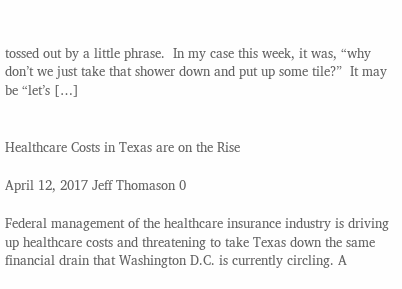tossed out by a little phrase.  In my case this week, it was, “why don’t we just take that shower down and put up some tile?”  It may be “let’s […]


Healthcare Costs in Texas are on the Rise

April 12, 2017 Jeff Thomason 0

Federal management of the healthcare insurance industry is driving up healthcare costs and threatening to take Texas down the same financial drain that Washington D.C. is currently circling. A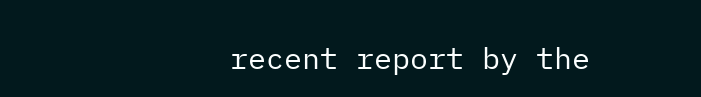recent report by the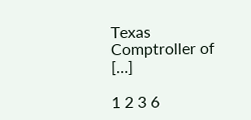Texas Comptroller of […]

1 2 3 6